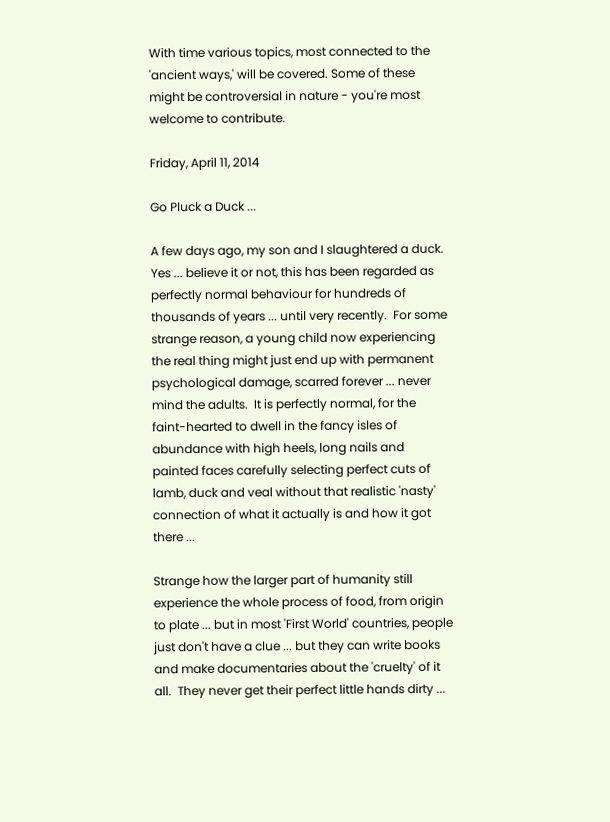With time various topics, most connected to the 'ancient ways,' will be covered. Some of these might be controversial in nature - you're most welcome to contribute.

Friday, April 11, 2014

Go Pluck a Duck ...

A few days ago, my son and I slaughtered a duck.  Yes ... believe it or not, this has been regarded as perfectly normal behaviour for hundreds of thousands of years ... until very recently.  For some strange reason, a young child now experiencing the real thing might just end up with permanent psychological damage, scarred forever ... never mind the adults.  It is perfectly normal, for the faint-hearted to dwell in the fancy isles of abundance with high heels, long nails and painted faces carefully selecting perfect cuts of lamb, duck and veal without that realistic 'nasty' connection of what it actually is and how it got there ...

Strange how the larger part of humanity still experience the whole process of food, from origin to plate ... but in most 'First World' countries, people just don't have a clue ... but they can write books and make documentaries about the 'cruelty' of it all.  They never get their perfect little hands dirty ...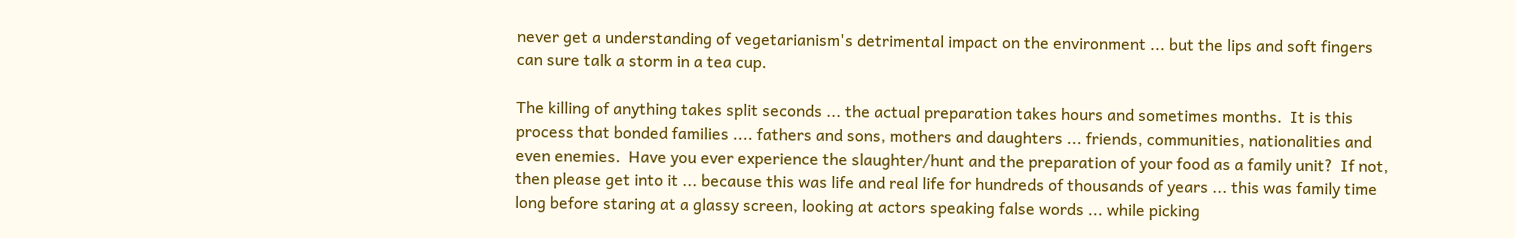never get a understanding of vegetarianism's detrimental impact on the environment ... but the lips and soft fingers can sure talk a storm in a tea cup.

The killing of anything takes split seconds ... the actual preparation takes hours and sometimes months.  It is this process that bonded families .... fathers and sons, mothers and daughters ... friends, communities, nationalities and even enemies.  Have you ever experience the slaughter/hunt and the preparation of your food as a family unit?  If not, then please get into it ... because this was life and real life for hundreds of thousands of years ... this was family time long before staring at a glassy screen, looking at actors speaking false words ... while picking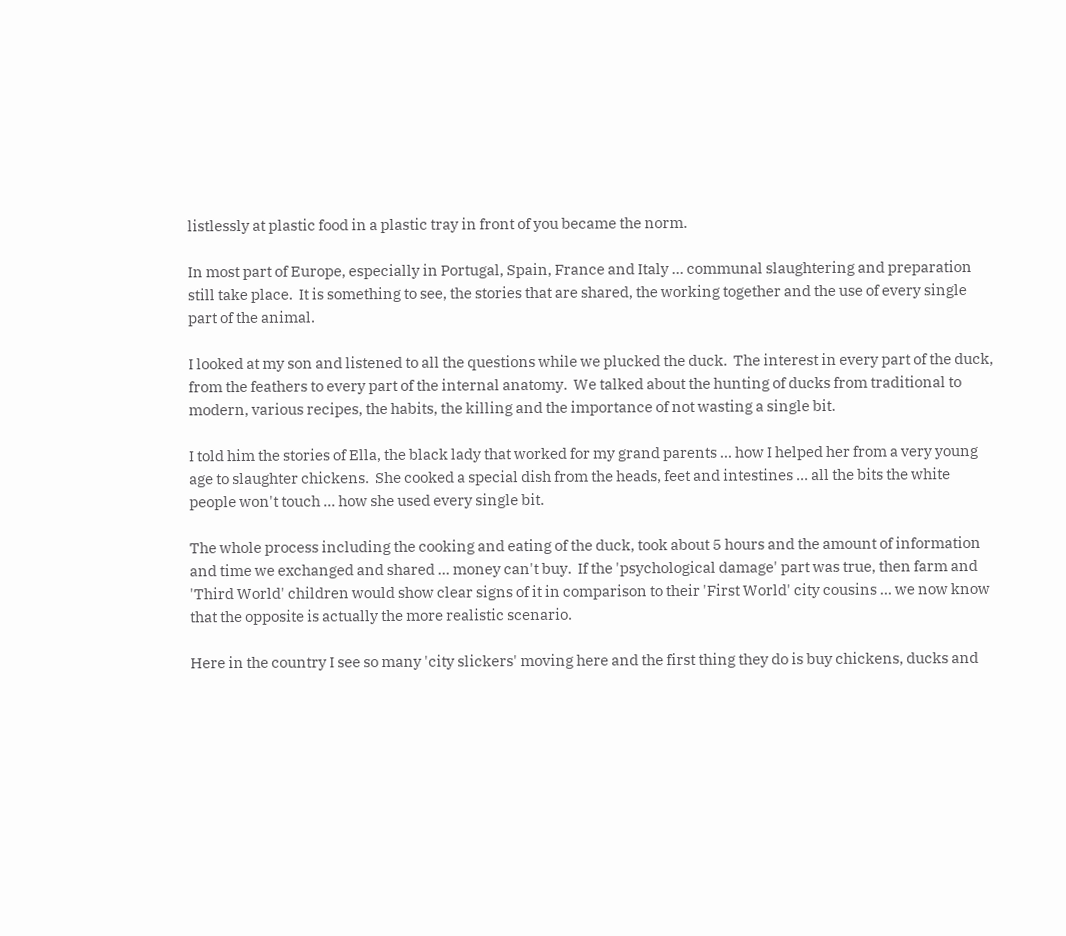listlessly at plastic food in a plastic tray in front of you became the norm.

In most part of Europe, especially in Portugal, Spain, France and Italy ... communal slaughtering and preparation still take place.  It is something to see, the stories that are shared, the working together and the use of every single part of the animal.

I looked at my son and listened to all the questions while we plucked the duck.  The interest in every part of the duck, from the feathers to every part of the internal anatomy.  We talked about the hunting of ducks from traditional to modern, various recipes, the habits, the killing and the importance of not wasting a single bit.

I told him the stories of Ella, the black lady that worked for my grand parents ... how I helped her from a very young age to slaughter chickens.  She cooked a special dish from the heads, feet and intestines ... all the bits the white people won't touch ... how she used every single bit.

The whole process including the cooking and eating of the duck, took about 5 hours and the amount of information and time we exchanged and shared ... money can't buy.  If the 'psychological damage' part was true, then farm and 'Third World' children would show clear signs of it in comparison to their 'First World' city cousins ... we now know that the opposite is actually the more realistic scenario.

Here in the country I see so many 'city slickers' moving here and the first thing they do is buy chickens, ducks and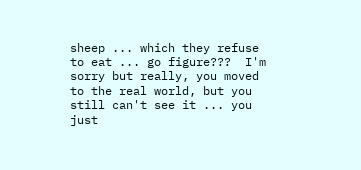sheep ... which they refuse to eat ... go figure???  I'm sorry but really, you moved to the real world, but you still can't see it ... you just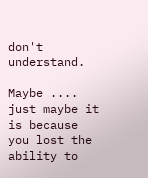don't understand.

Maybe .... just maybe it is because you lost the ability to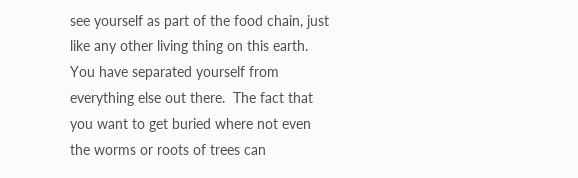see yourself as part of the food chain, just like any other living thing on this earth.  You have separated yourself from everything else out there.  The fact that you want to get buried where not even the worms or roots of trees can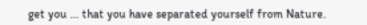get you ... that you have separated yourself from Nature.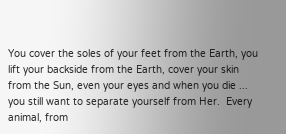You cover the soles of your feet from the Earth, you lift your backside from the Earth, cover your skin from the Sun, even your eyes and when you die ... you still want to separate yourself from Her.  Every animal, from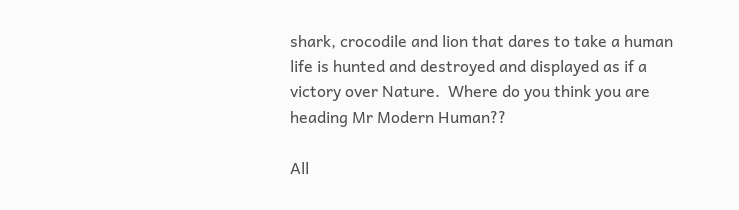shark, crocodile and lion that dares to take a human life is hunted and destroyed and displayed as if a victory over Nature.  Where do you think you are heading Mr Modern Human??

All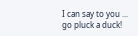I can say to you ... go pluck a duck!